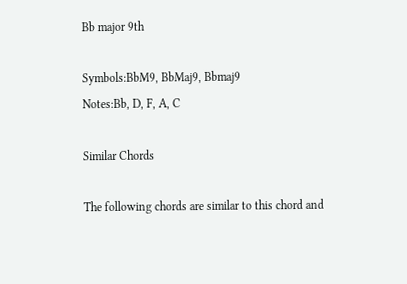Bb major 9th

Symbols:BbM9, BbMaj9, Bbmaj9
Notes:Bb, D, F, A, C

Similar Chords

The following chords are similar to this chord and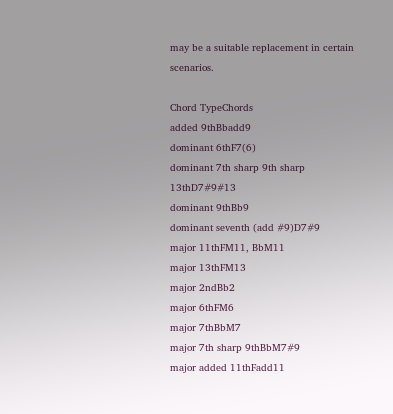may be a suitable replacement in certain scenarios.

Chord TypeChords
added 9thBbadd9
dominant 6thF7(6)
dominant 7th sharp 9th sharp 13thD7#9#13
dominant 9thBb9
dominant seventh (add #9)D7#9
major 11thFM11, BbM11
major 13thFM13
major 2ndBb2
major 6thFM6
major 7thBbM7
major 7th sharp 9thBbM7#9
major added 11thFadd11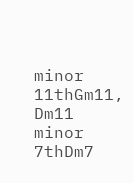minor 11thGm11, Dm11
minor 7thDm7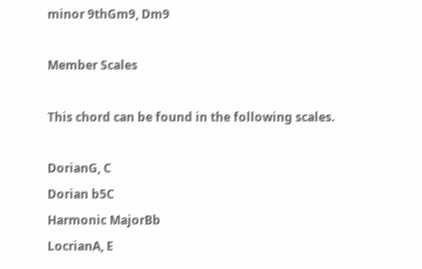minor 9thGm9, Dm9

Member Scales

This chord can be found in the following scales.

DorianG, C
Dorian b5C
Harmonic MajorBb
LocrianA, E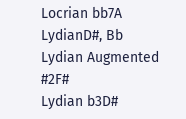Locrian bb7A
LydianD#, Bb
Lydian Augmented #2F#
Lydian b3D#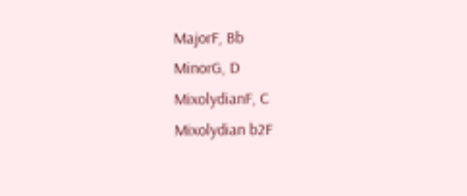MajorF, Bb
MinorG, D
MixolydianF, C
Mixolydian b2F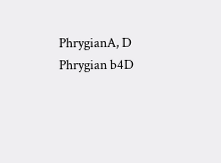PhrygianA, D
Phrygian b4D